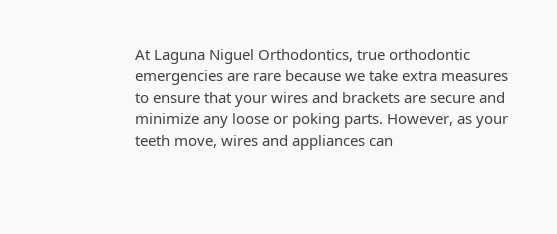At Laguna Niguel Orthodontics, true orthodontic emergencies are rare because we take extra measures to ensure that your wires and brackets are secure and minimize any loose or poking parts. However, as your teeth move, wires and appliances can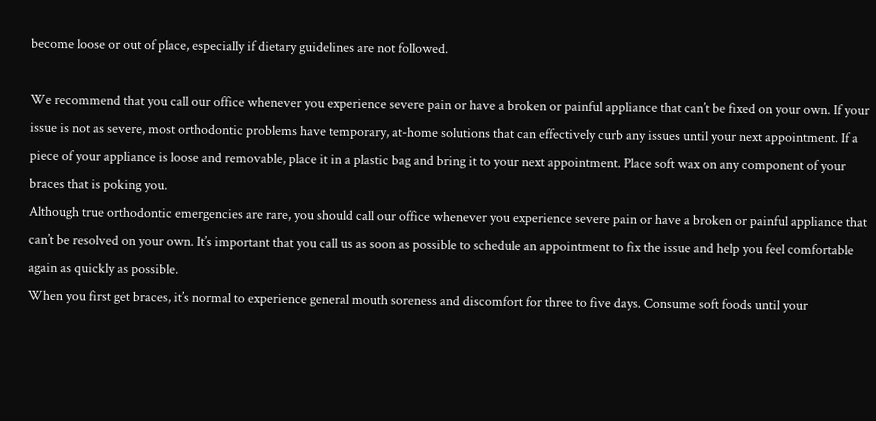become loose or out of place, especially if dietary guidelines are not followed.

We recommend that you call our office whenever you experience severe pain or have a broken or painful appliance that can’t be fixed on your own. If your issue is not as severe, most orthodontic problems have temporary, at-home solutions that can effectively curb any issues until your next appointment. If a piece of your appliance is loose and removable, place it in a plastic bag and bring it to your next appointment. Place soft wax on any component of your braces that is poking you.
Although true orthodontic emergencies are rare, you should call our office whenever you experience severe pain or have a broken or painful appliance that can’t be resolved on your own. It’s important that you call us as soon as possible to schedule an appointment to fix the issue and help you feel comfortable again as quickly as possible.
When you first get braces, it’s normal to experience general mouth soreness and discomfort for three to five days. Consume soft foods until your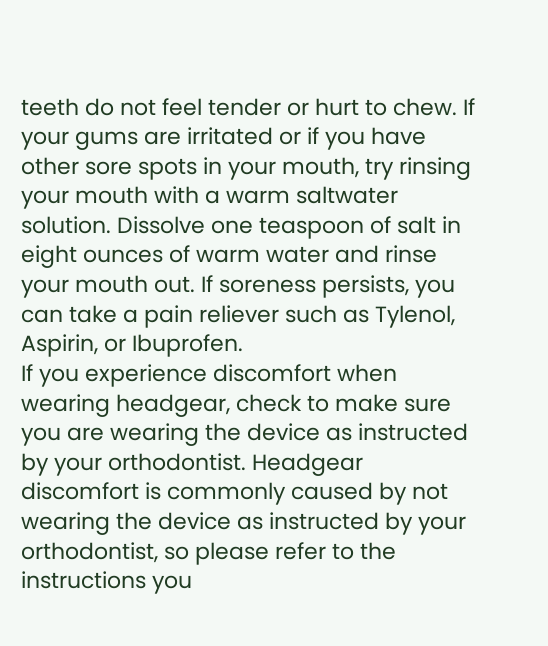teeth do not feel tender or hurt to chew. If your gums are irritated or if you have other sore spots in your mouth, try rinsing your mouth with a warm saltwater solution. Dissolve one teaspoon of salt in eight ounces of warm water and rinse your mouth out. If soreness persists, you can take a pain reliever such as Tylenol, Aspirin, or Ibuprofen.
If you experience discomfort when wearing headgear, check to make sure you are wearing the device as instructed by your orthodontist. Headgear discomfort is commonly caused by not wearing the device as instructed by your orthodontist, so please refer to the instructions you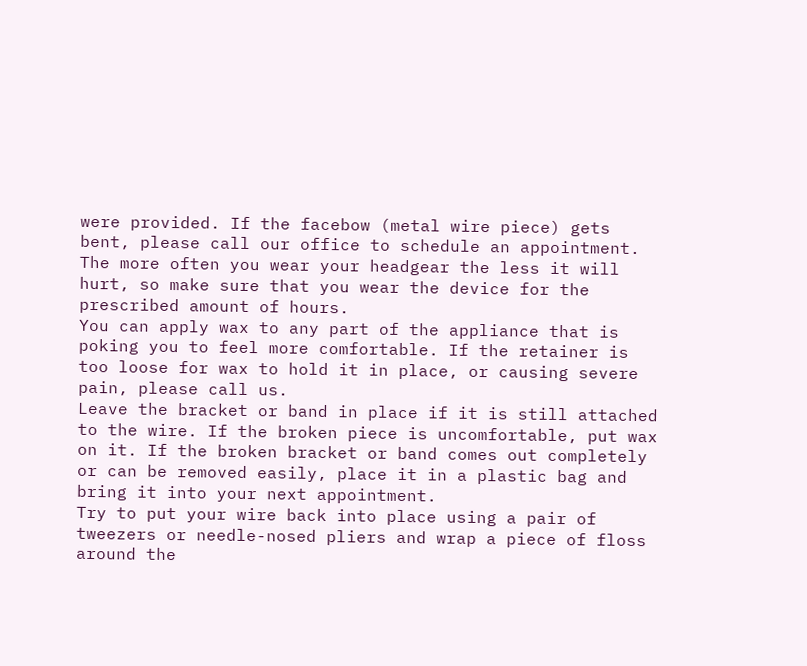were provided. If the facebow (metal wire piece) gets bent, please call our office to schedule an appointment. The more often you wear your headgear the less it will hurt, so make sure that you wear the device for the prescribed amount of hours.
You can apply wax to any part of the appliance that is poking you to feel more comfortable. If the retainer is too loose for wax to hold it in place, or causing severe pain, please call us.
Leave the bracket or band in place if it is still attached to the wire. If the broken piece is uncomfortable, put wax on it. If the broken bracket or band comes out completely or can be removed easily, place it in a plastic bag and bring it into your next appointment.
Try to put your wire back into place using a pair of tweezers or needle-nosed pliers and wrap a piece of floss around the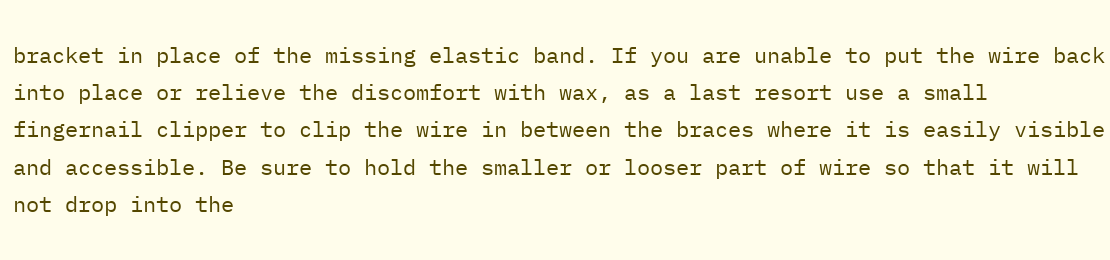bracket in place of the missing elastic band. If you are unable to put the wire back into place or relieve the discomfort with wax, as a last resort use a small fingernail clipper to clip the wire in between the braces where it is easily visible and accessible. Be sure to hold the smaller or looser part of wire so that it will not drop into the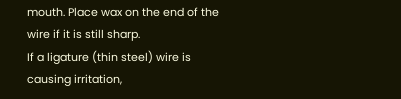mouth. Place wax on the end of the wire if it is still sharp.
If a ligature (thin steel) wire is causing irritation,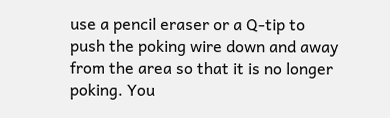use a pencil eraser or a Q-tip to push the poking wire down and away from the area so that it is no longer poking. You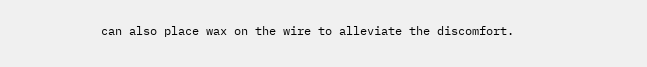can also place wax on the wire to alleviate the discomfort.